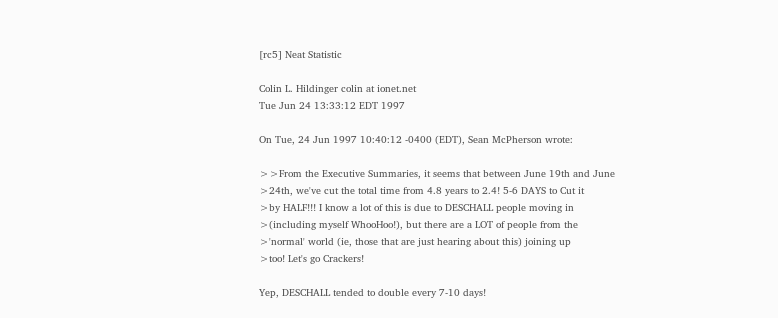[rc5] Neat Statistic

Colin L. Hildinger colin at ionet.net
Tue Jun 24 13:33:12 EDT 1997

On Tue, 24 Jun 1997 10:40:12 -0400 (EDT), Sean McPherson wrote:

>>From the Executive Summaries, it seems that between June 19th and June
>24th, we've cut the total time from 4.8 years to 2.4! 5-6 DAYS to Cut it
>by HALF!!! I know a lot of this is due to DESCHALL people moving in
>(including myself WhooHoo!), but there are a LOT of people from the
>'normal' world (ie, those that are just hearing about this) joining up
>too! Let's go Crackers!

Yep, DESCHALL tended to double every 7-10 days!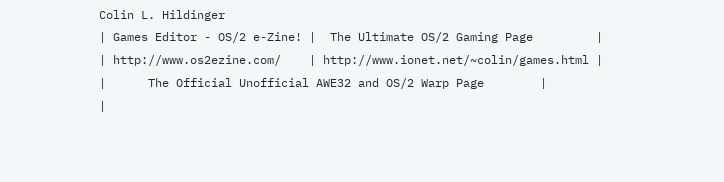Colin L. Hildinger
| Games Editor - OS/2 e-Zine! |  The Ultimate OS/2 Gaming Page         |
| http://www.os2ezine.com/    | http://www.ionet.net/~colin/games.html |
|      The Official Unofficial AWE32 and OS/2 Warp Page        |
|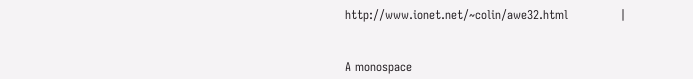http://www.ionet.net/~colin/awe32.html             |


A monospace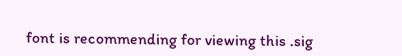font is recommending for viewing this .sig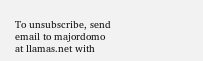To unsubscribe, send email to majordomo at llamas.net with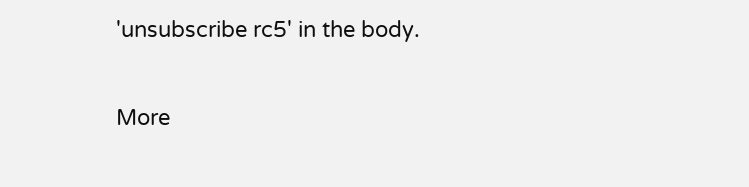'unsubscribe rc5' in the body.

More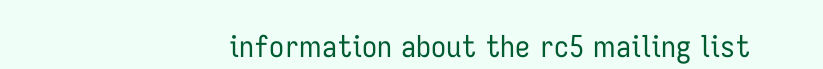information about the rc5 mailing list